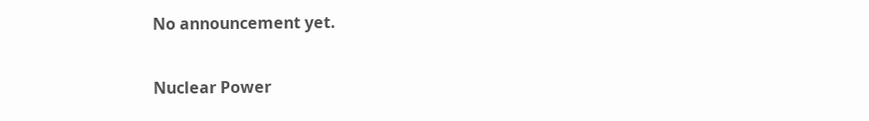No announcement yet.

Nuclear Power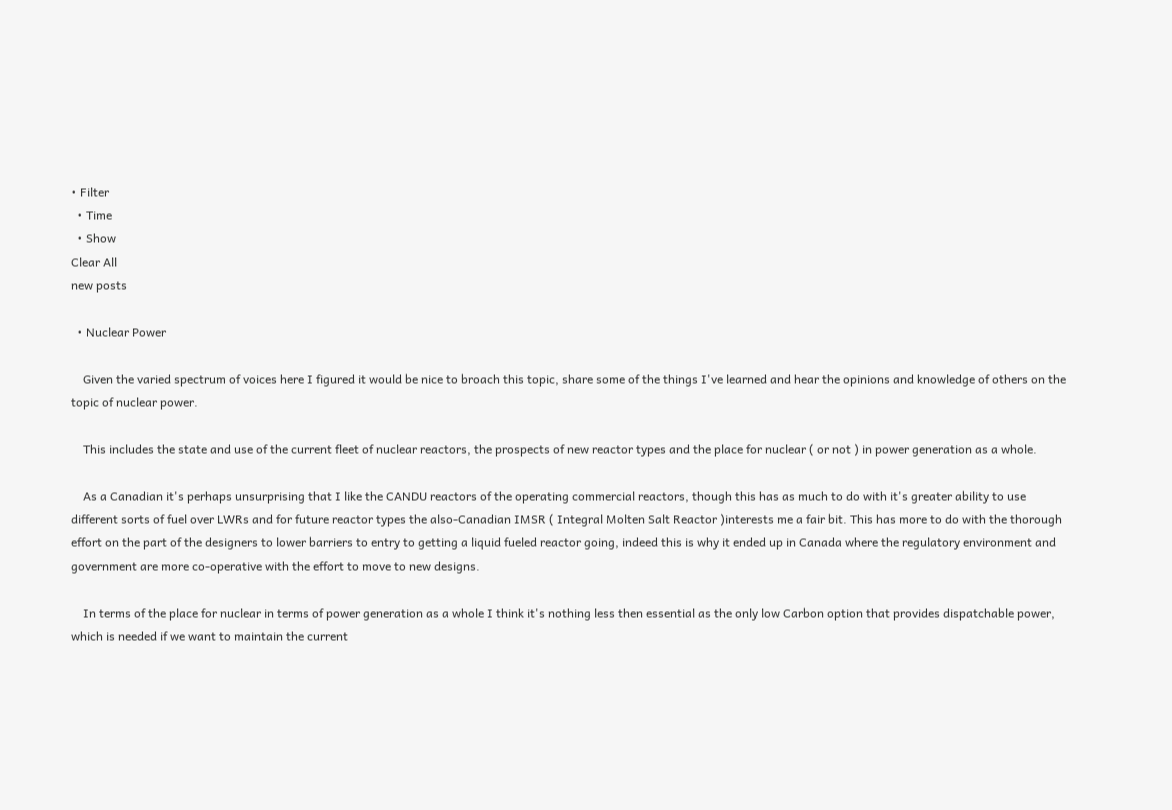• Filter
  • Time
  • Show
Clear All
new posts

  • Nuclear Power

    Given the varied spectrum of voices here I figured it would be nice to broach this topic, share some of the things I've learned and hear the opinions and knowledge of others on the topic of nuclear power.

    This includes the state and use of the current fleet of nuclear reactors, the prospects of new reactor types and the place for nuclear ( or not ) in power generation as a whole.

    As a Canadian it's perhaps unsurprising that I like the CANDU reactors of the operating commercial reactors, though this has as much to do with it's greater ability to use different sorts of fuel over LWRs and for future reactor types the also-Canadian IMSR ( Integral Molten Salt Reactor )interests me a fair bit. This has more to do with the thorough effort on the part of the designers to lower barriers to entry to getting a liquid fueled reactor going, indeed this is why it ended up in Canada where the regulatory environment and government are more co-operative with the effort to move to new designs.

    In terms of the place for nuclear in terms of power generation as a whole I think it's nothing less then essential as the only low Carbon option that provides dispatchable power, which is needed if we want to maintain the current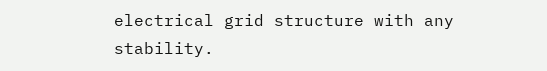electrical grid structure with any stability.